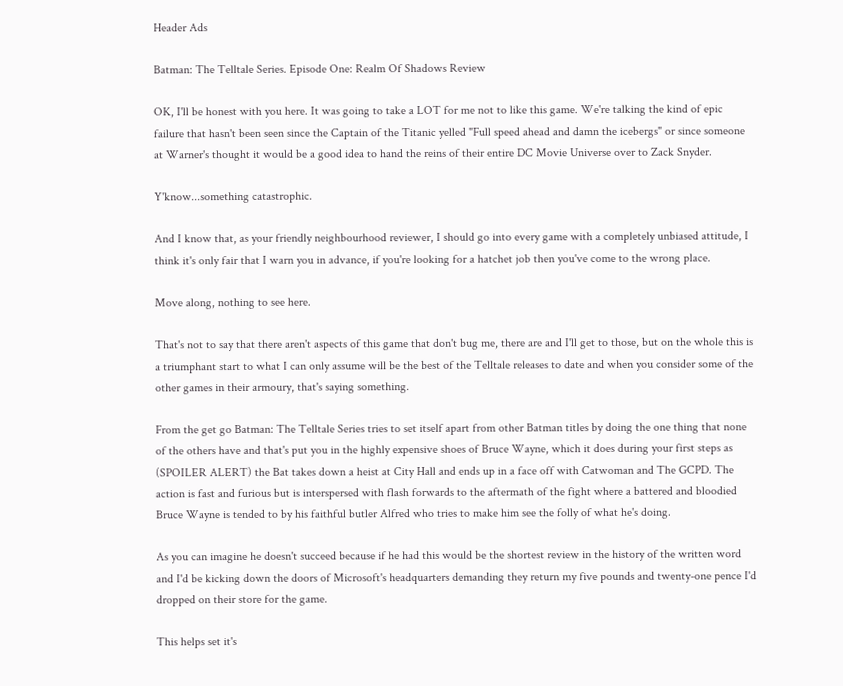Header Ads

Batman: The Telltale Series. Episode One: Realm Of Shadows Review

OK, I'll be honest with you here. It was going to take a LOT for me not to like this game. We're talking the kind of epic failure that hasn't been seen since the Captain of the Titanic yelled "Full speed ahead and damn the icebergs" or since someone at Warner's thought it would be a good idea to hand the reins of their entire DC Movie Universe over to Zack Snyder.

Y'know...something catastrophic.

And I know that, as your friendly neighbourhood reviewer, I should go into every game with a completely unbiased attitude, I think it's only fair that I warn you in advance, if you're looking for a hatchet job then you've come to the wrong place.

Move along, nothing to see here.

That's not to say that there aren't aspects of this game that don't bug me, there are and I'll get to those, but on the whole this is a triumphant start to what I can only assume will be the best of the Telltale releases to date and when you consider some of the other games in their armoury, that's saying something.

From the get go Batman: The Telltale Series tries to set itself apart from other Batman titles by doing the one thing that none of the others have and that's put you in the highly expensive shoes of Bruce Wayne, which it does during your first steps as (SPOILER ALERT) the Bat takes down a heist at City Hall and ends up in a face off with Catwoman and The GCPD. The action is fast and furious but is interspersed with flash forwards to the aftermath of the fight where a battered and bloodied Bruce Wayne is tended to by his faithful butler Alfred who tries to make him see the folly of what he's doing.

As you can imagine he doesn't succeed because if he had this would be the shortest review in the history of the written word and I'd be kicking down the doors of Microsoft's headquarters demanding they return my five pounds and twenty-one pence I'd dropped on their store for the game.

This helps set it's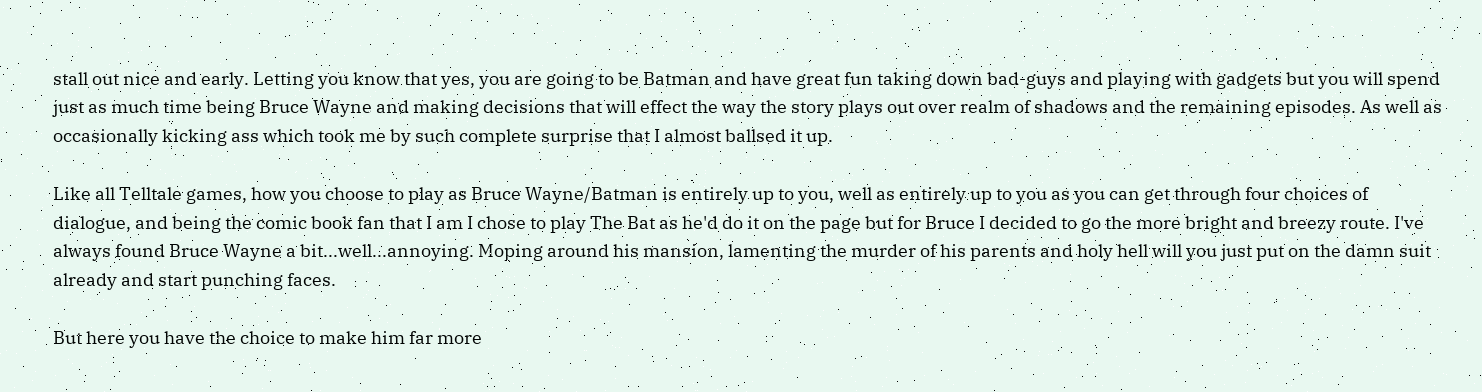stall out nice and early. Letting you know that yes, you are going to be Batman and have great fun taking down bad-guys and playing with gadgets but you will spend just as much time being Bruce Wayne and making decisions that will effect the way the story plays out over realm of shadows and the remaining episodes. As well as occasionally kicking ass which took me by such complete surprise that I almost ballsed it up.

Like all Telltale games, how you choose to play as Bruce Wayne/Batman is entirely up to you, well as entirely up to you as you can get through four choices of dialogue, and being the comic book fan that I am I chose to play The Bat as he'd do it on the page but for Bruce I decided to go the more bright and breezy route. I've always found Bruce Wayne a bit...well...annoying. Moping around his mansion, lamenting the murder of his parents and holy hell will you just put on the damn suit already and start punching faces.

But here you have the choice to make him far more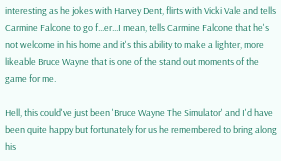interesting as he jokes with Harvey Dent, flirts with Vicki Vale and tells Carmine Falcone to go f...er...I mean, tells Carmine Falcone that he's not welcome in his home and it's this ability to make a lighter, more likeable Bruce Wayne that is one of the stand out moments of the game for me.

Hell, this could've just been 'Bruce Wayne The Simulator' and I'd have been quite happy but fortunately for us he remembered to bring along his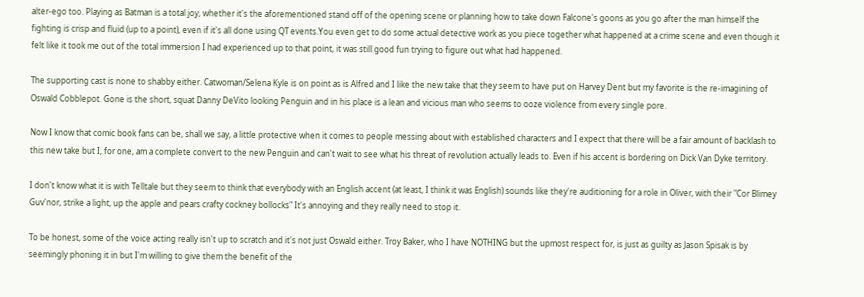alter-ego too. Playing as Batman is a total joy, whether it's the aforementioned stand off of the opening scene or planning how to take down Falcone's goons as you go after the man himself the fighting is crisp and fluid (up to a point), even if it's all done using QT events.You even get to do some actual detective work as you piece together what happened at a crime scene and even though it felt like it took me out of the total immersion I had experienced up to that point, it was still good fun trying to figure out what had happened.

The supporting cast is none to shabby either. Catwoman/Selena Kyle is on point as is Alfred and I like the new take that they seem to have put on Harvey Dent but my favorite is the re-imagining of Oswald Cobblepot. Gone is the short, squat Danny DeVito looking Penguin and in his place is a lean and vicious man who seems to ooze violence from every single pore.

Now I know that comic book fans can be, shall we say, a little protective when it comes to people messing about with established characters and I expect that there will be a fair amount of backlash to this new take but I, for one, am a complete convert to the new Penguin and can't wait to see what his threat of revolution actually leads to. Even if his accent is bordering on Dick Van Dyke territory.

I don't know what it is with Telltale but they seem to think that everybody with an English accent (at least, I think it was English) sounds like they're auditioning for a role in Oliver, with their "Cor Blimey Guv'nor, strike a light, up the apple and pears crafty cockney bollocks" It's annoying and they really need to stop it.

To be honest, some of the voice acting really isn't up to scratch and it's not just Oswald either. Troy Baker, who I have NOTHING but the upmost respect for, is just as guilty as Jason Spisak is by seemingly phoning it in but I'm willing to give them the benefit of the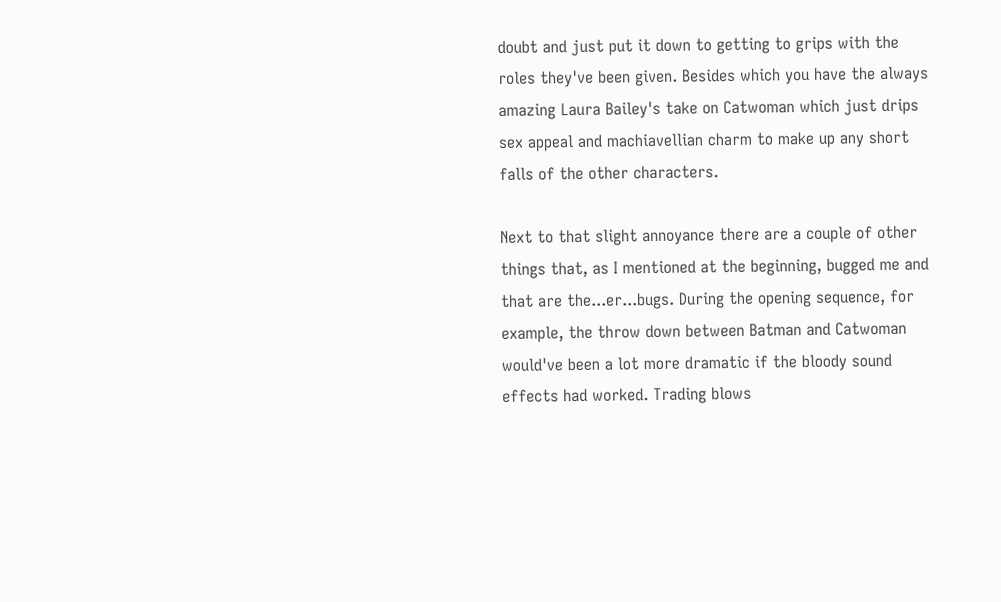doubt and just put it down to getting to grips with the roles they've been given. Besides which you have the always amazing Laura Bailey's take on Catwoman which just drips sex appeal and machiavellian charm to make up any short falls of the other characters.

Next to that slight annoyance there are a couple of other things that, as I mentioned at the beginning, bugged me and that are the...er...bugs. During the opening sequence, for example, the throw down between Batman and Catwoman would've been a lot more dramatic if the bloody sound effects had worked. Trading blows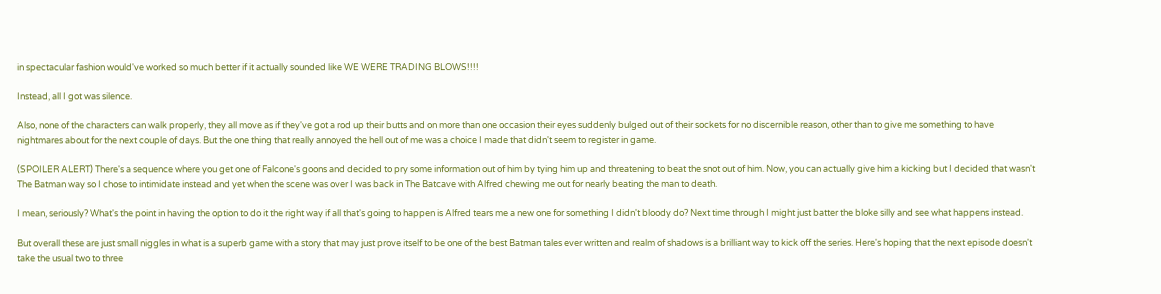in spectacular fashion would've worked so much better if it actually sounded like WE WERE TRADING BLOWS!!!!

Instead, all I got was silence.

Also, none of the characters can walk properly, they all move as if they've got a rod up their butts and on more than one occasion their eyes suddenly bulged out of their sockets for no discernible reason, other than to give me something to have nightmares about for the next couple of days. But the one thing that really annoyed the hell out of me was a choice I made that didn't seem to register in game.

(SPOILER ALERT) There's a sequence where you get one of Falcone's goons and decided to pry some information out of him by tying him up and threatening to beat the snot out of him. Now, you can actually give him a kicking but I decided that wasn't The Batman way so I chose to intimidate instead and yet when the scene was over I was back in The Batcave with Alfred chewing me out for nearly beating the man to death.

I mean, seriously? What's the point in having the option to do it the right way if all that's going to happen is Alfred tears me a new one for something I didn't bloody do? Next time through I might just batter the bloke silly and see what happens instead.

But overall these are just small niggles in what is a superb game with a story that may just prove itself to be one of the best Batman tales ever written and realm of shadows is a brilliant way to kick off the series. Here's hoping that the next episode doesn't take the usual two to three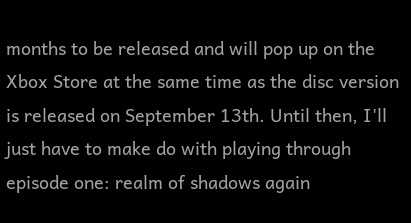months to be released and will pop up on the Xbox Store at the same time as the disc version is released on September 13th. Until then, I'll just have to make do with playing through episode one: realm of shadows again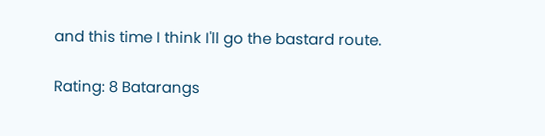and this time I think I'll go the bastard route.

Rating: 8 Batarangs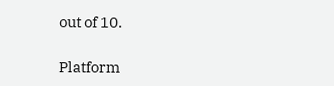out of 10.

Platform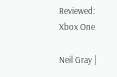Reviewed: Xbox One

Neil Gray |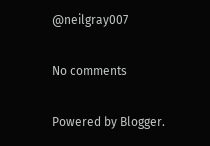@neilgray007

No comments

Powered by Blogger.